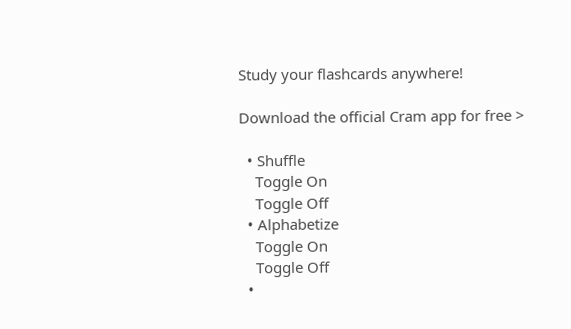Study your flashcards anywhere!

Download the official Cram app for free >

  • Shuffle
    Toggle On
    Toggle Off
  • Alphabetize
    Toggle On
    Toggle Off
  •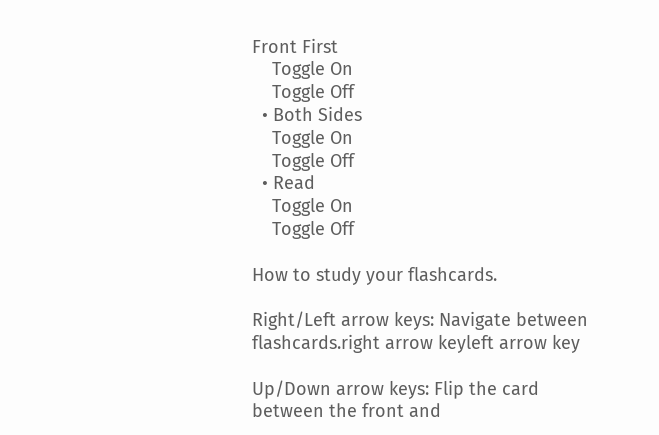Front First
    Toggle On
    Toggle Off
  • Both Sides
    Toggle On
    Toggle Off
  • Read
    Toggle On
    Toggle Off

How to study your flashcards.

Right/Left arrow keys: Navigate between flashcards.right arrow keyleft arrow key

Up/Down arrow keys: Flip the card between the front and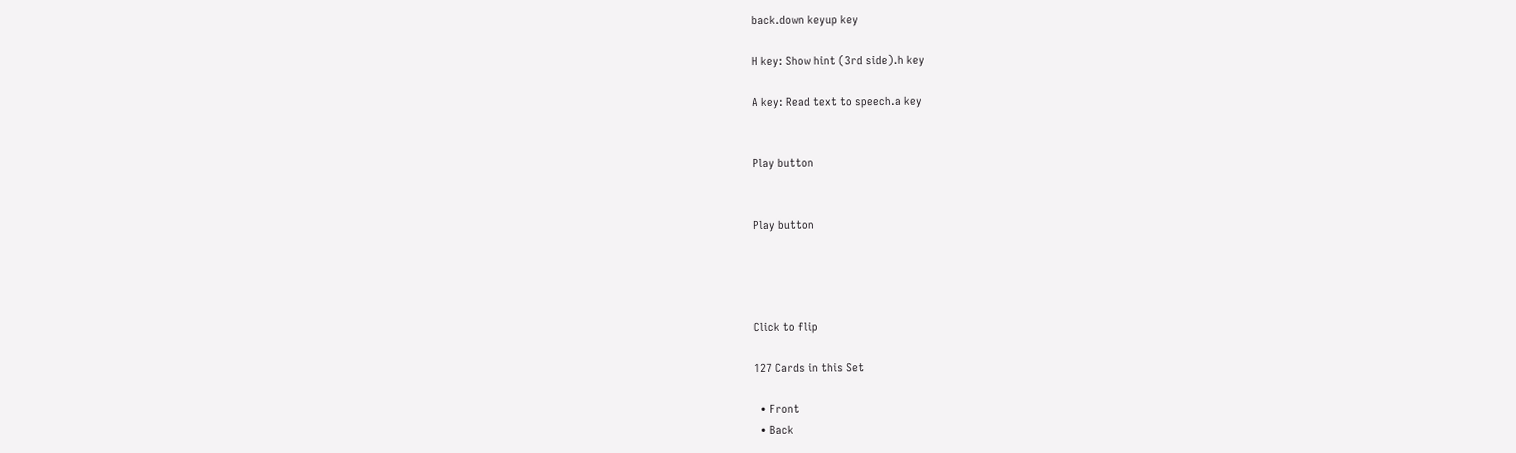back.down keyup key

H key: Show hint (3rd side).h key

A key: Read text to speech.a key


Play button


Play button




Click to flip

127 Cards in this Set

  • Front
  • Back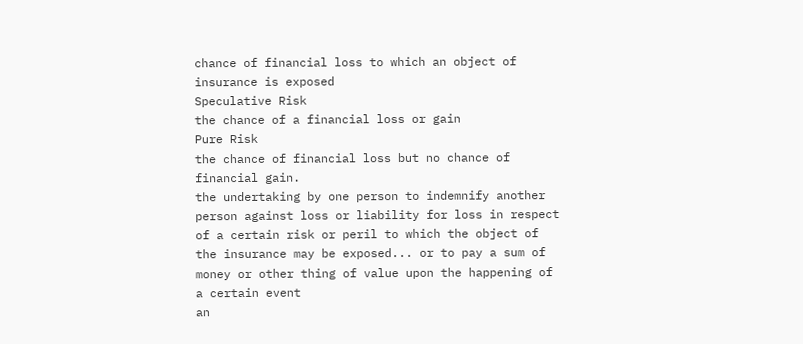chance of financial loss to which an object of insurance is exposed
Speculative Risk
the chance of a financial loss or gain
Pure Risk
the chance of financial loss but no chance of financial gain.
the undertaking by one person to indemnify another person against loss or liability for loss in respect of a certain risk or peril to which the object of the insurance may be exposed... or to pay a sum of money or other thing of value upon the happening of a certain event
an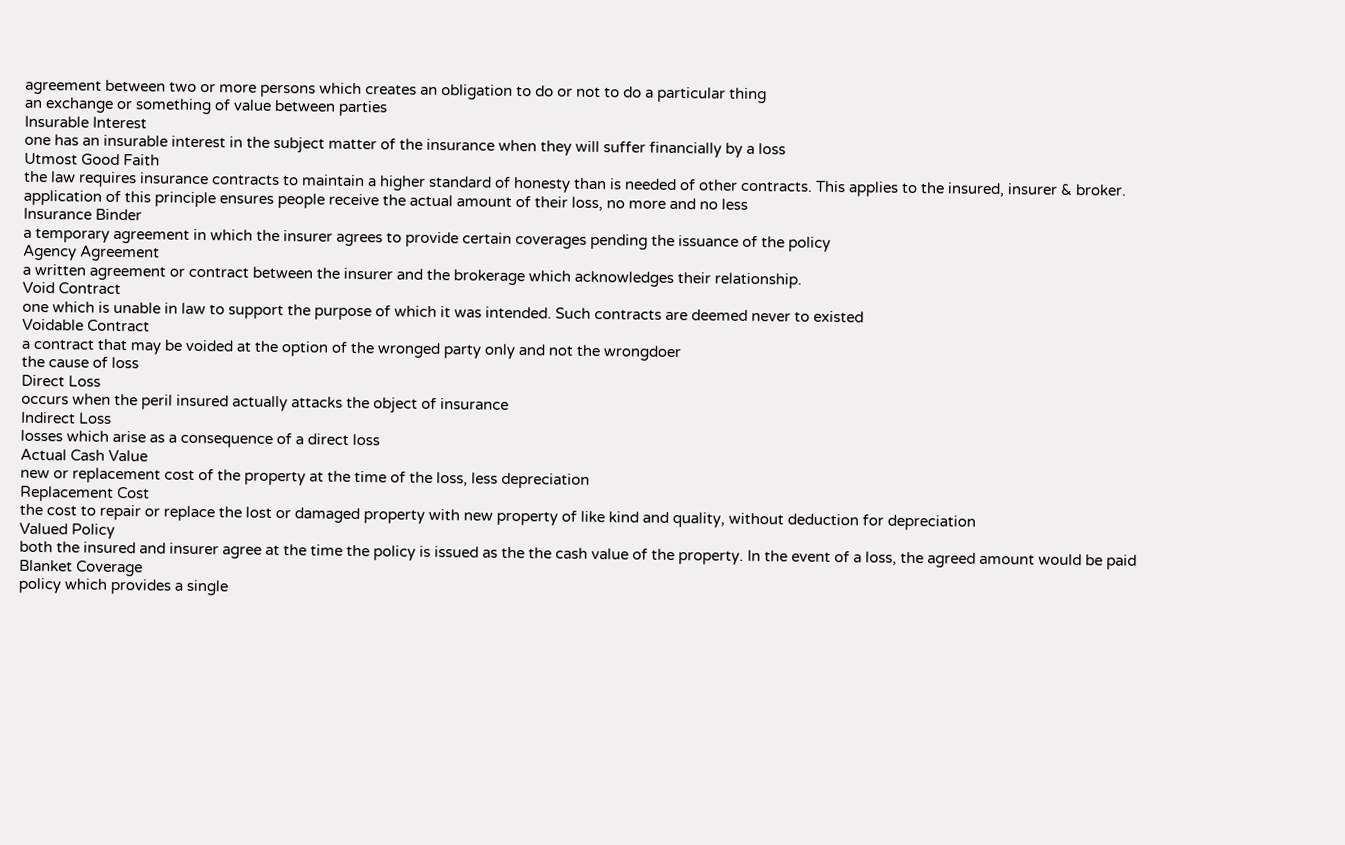agreement between two or more persons which creates an obligation to do or not to do a particular thing
an exchange or something of value between parties
Insurable Interest
one has an insurable interest in the subject matter of the insurance when they will suffer financially by a loss
Utmost Good Faith
the law requires insurance contracts to maintain a higher standard of honesty than is needed of other contracts. This applies to the insured, insurer & broker.
application of this principle ensures people receive the actual amount of their loss, no more and no less
Insurance Binder
a temporary agreement in which the insurer agrees to provide certain coverages pending the issuance of the policy
Agency Agreement
a written agreement or contract between the insurer and the brokerage which acknowledges their relationship.
Void Contract
one which is unable in law to support the purpose of which it was intended. Such contracts are deemed never to existed
Voidable Contract
a contract that may be voided at the option of the wronged party only and not the wrongdoer
the cause of loss
Direct Loss
occurs when the peril insured actually attacks the object of insurance
Indirect Loss
losses which arise as a consequence of a direct loss
Actual Cash Value
new or replacement cost of the property at the time of the loss, less depreciation
Replacement Cost
the cost to repair or replace the lost or damaged property with new property of like kind and quality, without deduction for depreciation
Valued Policy
both the insured and insurer agree at the time the policy is issued as the the cash value of the property. In the event of a loss, the agreed amount would be paid
Blanket Coverage
policy which provides a single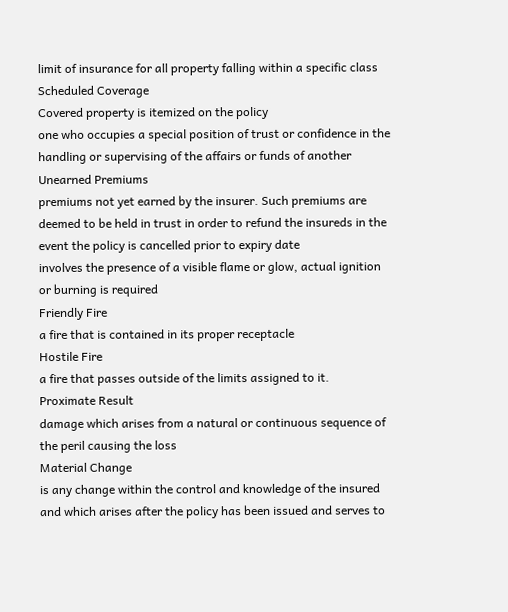limit of insurance for all property falling within a specific class
Scheduled Coverage
Covered property is itemized on the policy
one who occupies a special position of trust or confidence in the handling or supervising of the affairs or funds of another
Unearned Premiums
premiums not yet earned by the insurer. Such premiums are deemed to be held in trust in order to refund the insureds in the event the policy is cancelled prior to expiry date
involves the presence of a visible flame or glow, actual ignition or burning is required
Friendly Fire
a fire that is contained in its proper receptacle
Hostile Fire
a fire that passes outside of the limits assigned to it.
Proximate Result
damage which arises from a natural or continuous sequence of the peril causing the loss
Material Change
is any change within the control and knowledge of the insured and which arises after the policy has been issued and serves to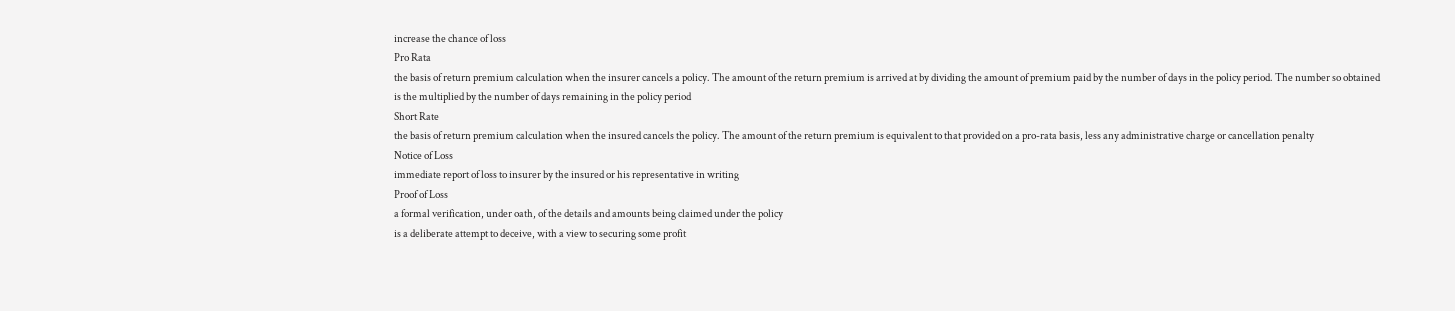increase the chance of loss
Pro Rata
the basis of return premium calculation when the insurer cancels a policy. The amount of the return premium is arrived at by dividing the amount of premium paid by the number of days in the policy period. The number so obtained is the multiplied by the number of days remaining in the policy period
Short Rate
the basis of return premium calculation when the insured cancels the policy. The amount of the return premium is equivalent to that provided on a pro-rata basis, less any administrative charge or cancellation penalty
Notice of Loss
immediate report of loss to insurer by the insured or his representative in writing
Proof of Loss
a formal verification, under oath, of the details and amounts being claimed under the policy
is a deliberate attempt to deceive, with a view to securing some profit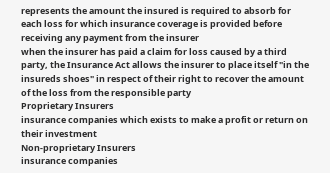represents the amount the insured is required to absorb for each loss for which insurance coverage is provided before receiving any payment from the insurer
when the insurer has paid a claim for loss caused by a third party, the Insurance Act allows the insurer to place itself "in the insureds shoes" in respect of their right to recover the amount of the loss from the responsible party
Proprietary Insurers
insurance companies which exists to make a profit or return on their investment
Non-proprietary Insurers
insurance companies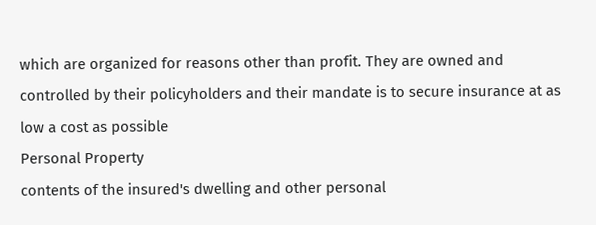which are organized for reasons other than profit. They are owned and controlled by their policyholders and their mandate is to secure insurance at as low a cost as possible
Personal Property
contents of the insured's dwelling and other personal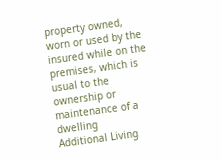property owned, worn or used by the insured while on the premises, which is usual to the ownership or maintenance of a dwelling
Additional Living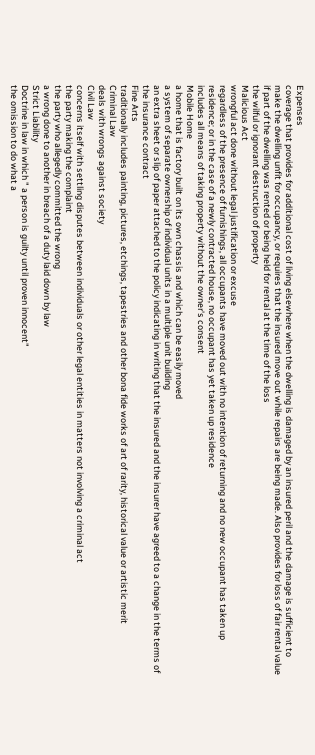Expenses
coverage that provides for additional cost of living elsewhere when the dwelling is damaged by an insured peril and the damage is sufficient to make the dwelling unfit for occupancy, or requires that the insured move out while repairs are being made. Also provides for loss of fair rental value if part of the dwelling was rented or being held for rental at the time of the loss
the wilful or ignorant destruction of property
Malicious Act
wrongful act done without legal justification or excuse
regardless of the presence of furnishings, all occupants have moved out with no intention of returning and no new occupant has taken up residence; or in the case of a newly contracted house, no occupant has yet taken up residence
includes all means of taking property without the owner's consent
Mobile Home
a home that is factory built on its own chassis and which can be easily moved
a system of separate ownership of individual units in a multiple unit building
an extra sheet or slip of paper attached to the policy indicating in writing that the insured and the insurer have agreed to a change in the terms of the insurance contract
Fine Arts
traditionally includes painting, pictures, etchings, tapestries and other bona fide works of art of rarity, historical value or artistic merit
Criminal Law
deals with wrongs against society
Civil Law
concerns itself with settling disputes between individuals or other legal entities in matters not involving a criminal act
the party making the complaint
the party who allegedly committed the wrong
a wrong done to another in breach of a duty laid down by law
Strict Liability
Doctrine in law in which " a person is guilty until proven innocent"
the omission to do what a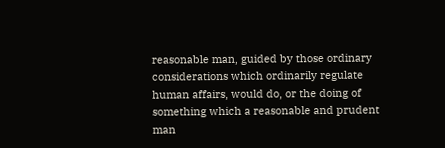reasonable man, guided by those ordinary considerations which ordinarily regulate human affairs, would do, or the doing of something which a reasonable and prudent man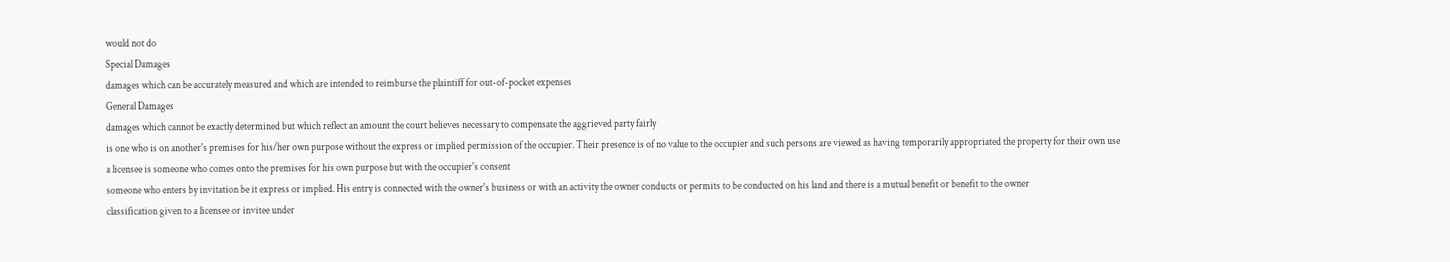would not do
Special Damages
damages which can be accurately measured and which are intended to reimburse the plaintiff for out-of-pocket expenses
General Damages
damages which cannot be exactly determined but which reflect an amount the court believes necessary to compensate the aggrieved party fairly
is one who is on another's premises for his/her own purpose without the express or implied permission of the occupier. Their presence is of no value to the occupier and such persons are viewed as having temporarily appropriated the property for their own use
a licensee is someone who comes onto the premises for his own purpose but with the occupier's consent
someone who enters by invitation be it express or implied. His entry is connected with the owner's business or with an activity the owner conducts or permits to be conducted on his land and there is a mutual benefit or benefit to the owner
classification given to a licensee or invitee under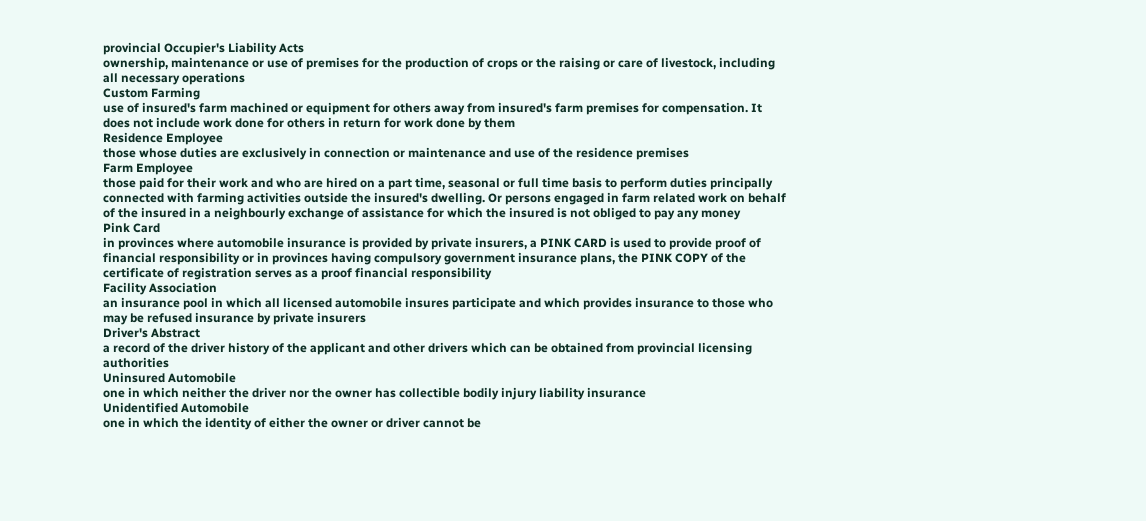provincial Occupier's Liability Acts
ownership, maintenance or use of premises for the production of crops or the raising or care of livestock, including all necessary operations
Custom Farming
use of insured's farm machined or equipment for others away from insured's farm premises for compensation. It does not include work done for others in return for work done by them
Residence Employee
those whose duties are exclusively in connection or maintenance and use of the residence premises
Farm Employee
those paid for their work and who are hired on a part time, seasonal or full time basis to perform duties principally connected with farming activities outside the insured's dwelling. Or persons engaged in farm related work on behalf of the insured in a neighbourly exchange of assistance for which the insured is not obliged to pay any money
Pink Card
in provinces where automobile insurance is provided by private insurers, a PINK CARD is used to provide proof of financial responsibility or in provinces having compulsory government insurance plans, the PINK COPY of the certificate of registration serves as a proof financial responsibility
Facility Association
an insurance pool in which all licensed automobile insures participate and which provides insurance to those who may be refused insurance by private insurers
Driver's Abstract
a record of the driver history of the applicant and other drivers which can be obtained from provincial licensing authorities
Uninsured Automobile
one in which neither the driver nor the owner has collectible bodily injury liability insurance
Unidentified Automobile
one in which the identity of either the owner or driver cannot be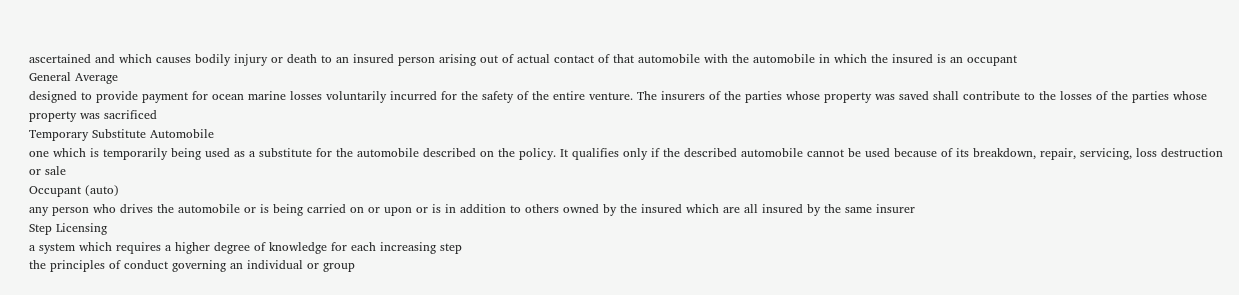ascertained and which causes bodily injury or death to an insured person arising out of actual contact of that automobile with the automobile in which the insured is an occupant
General Average
designed to provide payment for ocean marine losses voluntarily incurred for the safety of the entire venture. The insurers of the parties whose property was saved shall contribute to the losses of the parties whose property was sacrificed
Temporary Substitute Automobile
one which is temporarily being used as a substitute for the automobile described on the policy. It qualifies only if the described automobile cannot be used because of its breakdown, repair, servicing, loss destruction or sale
Occupant (auto)
any person who drives the automobile or is being carried on or upon or is in addition to others owned by the insured which are all insured by the same insurer
Step Licensing
a system which requires a higher degree of knowledge for each increasing step
the principles of conduct governing an individual or group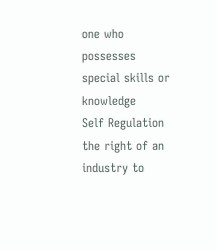one who possesses special skills or knowledge
Self Regulation
the right of an industry to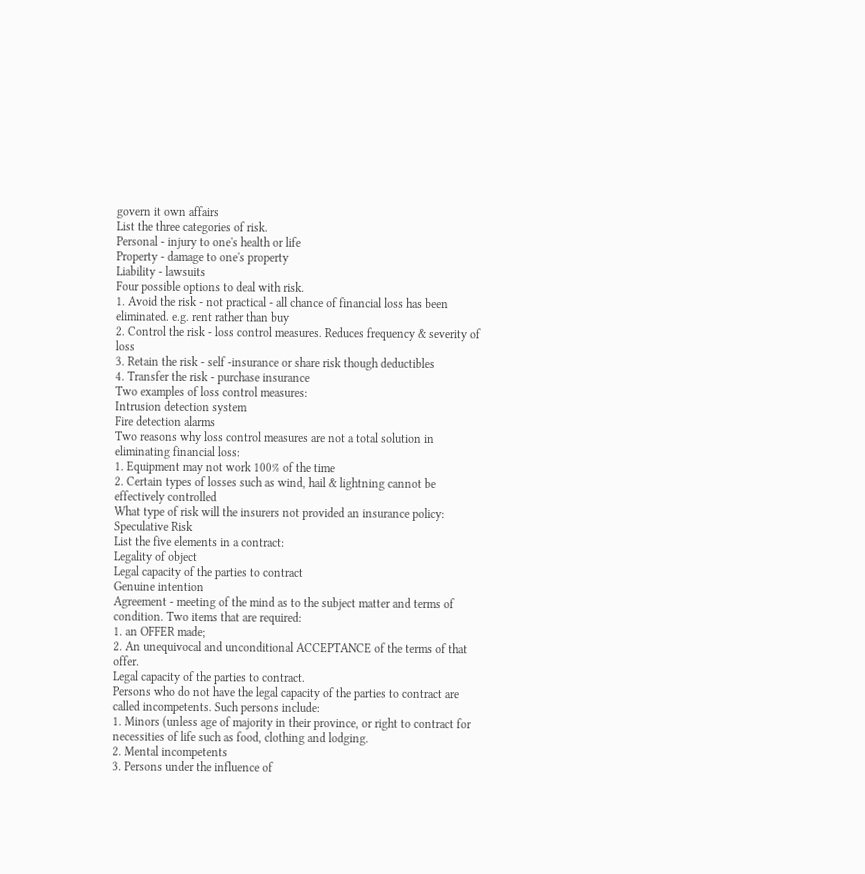govern it own affairs
List the three categories of risk.
Personal - injury to one's health or life
Property - damage to one's property
Liability - lawsuits
Four possible options to deal with risk.
1. Avoid the risk - not practical - all chance of financial loss has been eliminated. e.g. rent rather than buy
2. Control the risk - loss control measures. Reduces frequency & severity of loss
3. Retain the risk - self -insurance or share risk though deductibles
4. Transfer the risk - purchase insurance
Two examples of loss control measures:
Intrusion detection system
Fire detection alarms
Two reasons why loss control measures are not a total solution in eliminating financial loss:
1. Equipment may not work 100% of the time
2. Certain types of losses such as wind, hail & lightning cannot be effectively controlled
What type of risk will the insurers not provided an insurance policy:
Speculative Risk
List the five elements in a contract:
Legality of object
Legal capacity of the parties to contract
Genuine intention
Agreement - meeting of the mind as to the subject matter and terms of condition. Two items that are required:
1. an OFFER made;
2. An unequivocal and unconditional ACCEPTANCE of the terms of that offer.
Legal capacity of the parties to contract.
Persons who do not have the legal capacity of the parties to contract are called incompetents. Such persons include:
1. Minors (unless age of majority in their province, or right to contract for necessities of life such as food, clothing and lodging.
2. Mental incompetents
3. Persons under the influence of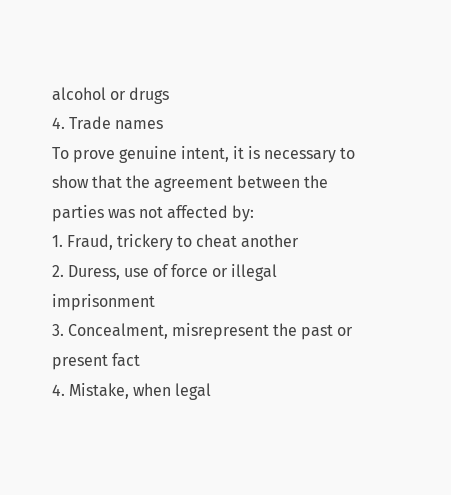alcohol or drugs
4. Trade names
To prove genuine intent, it is necessary to show that the agreement between the parties was not affected by:
1. Fraud, trickery to cheat another
2. Duress, use of force or illegal imprisonment
3. Concealment, misrepresent the past or present fact
4. Mistake, when legal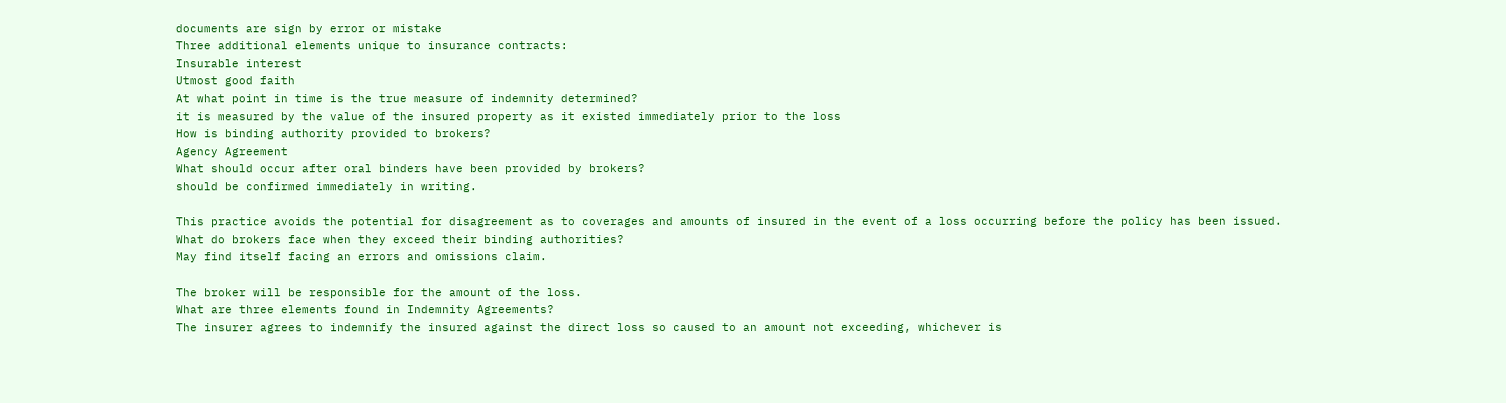documents are sign by error or mistake
Three additional elements unique to insurance contracts:
Insurable interest
Utmost good faith
At what point in time is the true measure of indemnity determined?
it is measured by the value of the insured property as it existed immediately prior to the loss
How is binding authority provided to brokers?
Agency Agreement
What should occur after oral binders have been provided by brokers?
should be confirmed immediately in writing.

This practice avoids the potential for disagreement as to coverages and amounts of insured in the event of a loss occurring before the policy has been issued.
What do brokers face when they exceed their binding authorities?
May find itself facing an errors and omissions claim.

The broker will be responsible for the amount of the loss.
What are three elements found in Indemnity Agreements?
The insurer agrees to indemnify the insured against the direct loss so caused to an amount not exceeding, whichever is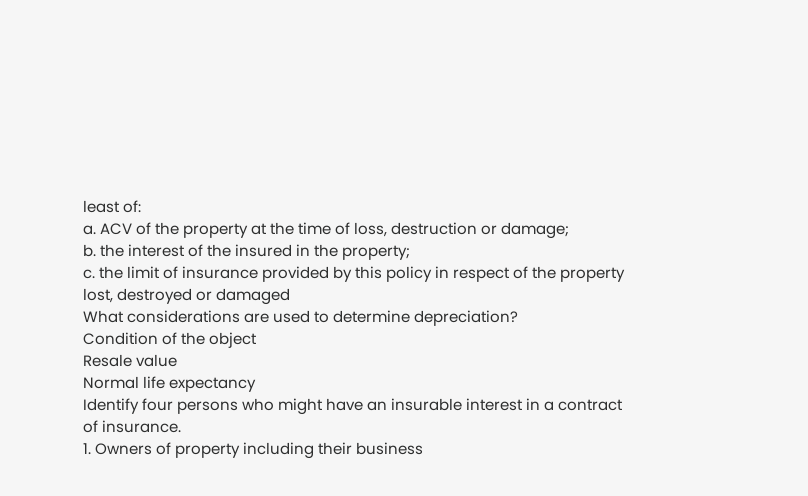least of:
a. ACV of the property at the time of loss, destruction or damage;
b. the interest of the insured in the property;
c. the limit of insurance provided by this policy in respect of the property lost, destroyed or damaged
What considerations are used to determine depreciation?
Condition of the object
Resale value
Normal life expectancy
Identify four persons who might have an insurable interest in a contract of insurance.
1. Owners of property including their business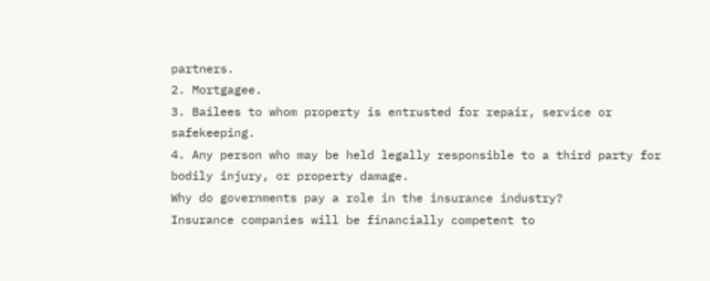partners.
2. Mortgagee.
3. Bailees to whom property is entrusted for repair, service or safekeeping.
4. Any person who may be held legally responsible to a third party for bodily injury, or property damage.
Why do governments pay a role in the insurance industry?
Insurance companies will be financially competent to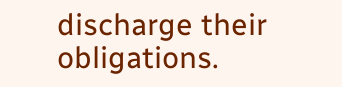discharge their obligations.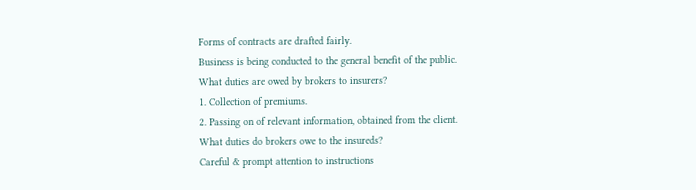Forms of contracts are drafted fairly.
Business is being conducted to the general benefit of the public.
What duties are owed by brokers to insurers?
1. Collection of premiums.
2. Passing on of relevant information, obtained from the client.
What duties do brokers owe to the insureds?
Careful & prompt attention to instructions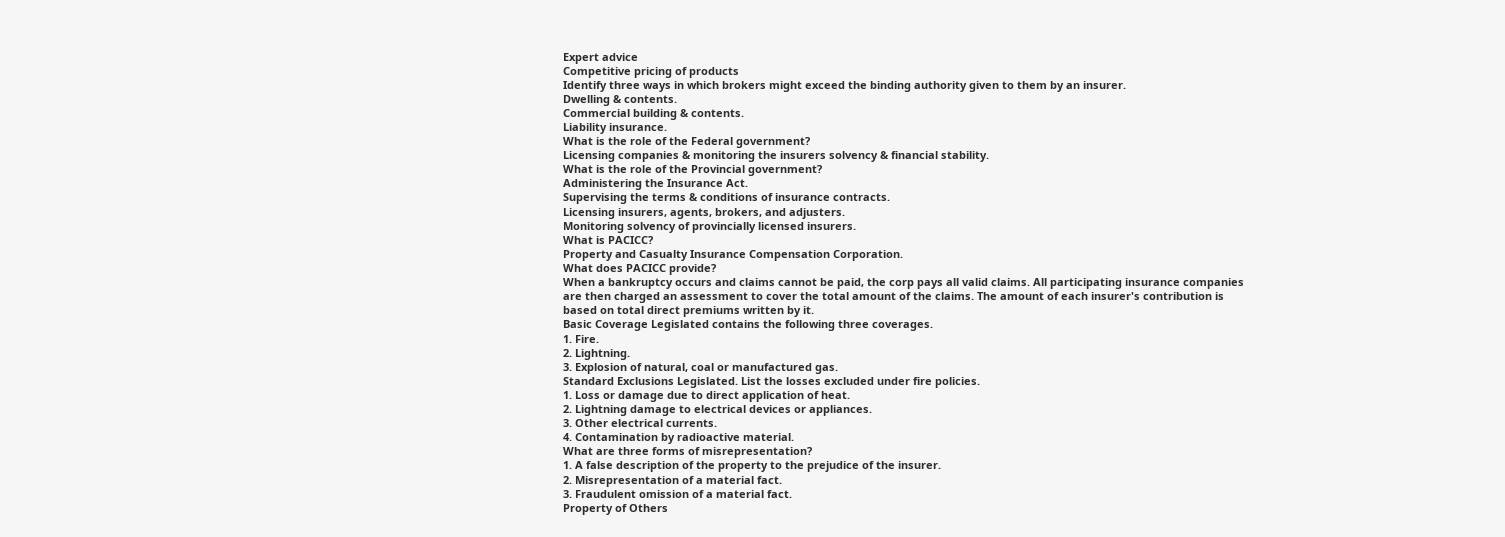Expert advice
Competitive pricing of products
Identify three ways in which brokers might exceed the binding authority given to them by an insurer.
Dwelling & contents.
Commercial building & contents.
Liability insurance.
What is the role of the Federal government?
Licensing companies & monitoring the insurers solvency & financial stability.
What is the role of the Provincial government?
Administering the Insurance Act.
Supervising the terms & conditions of insurance contracts.
Licensing insurers, agents, brokers, and adjusters.
Monitoring solvency of provincially licensed insurers.
What is PACICC?
Property and Casualty Insurance Compensation Corporation.
What does PACICC provide?
When a bankruptcy occurs and claims cannot be paid, the corp pays all valid claims. All participating insurance companies are then charged an assessment to cover the total amount of the claims. The amount of each insurer's contribution is based on total direct premiums written by it.
Basic Coverage Legislated contains the following three coverages.
1. Fire.
2. Lightning.
3. Explosion of natural, coal or manufactured gas.
Standard Exclusions Legislated. List the losses excluded under fire policies.
1. Loss or damage due to direct application of heat.
2. Lightning damage to electrical devices or appliances.
3. Other electrical currents.
4. Contamination by radioactive material.
What are three forms of misrepresentation?
1. A false description of the property to the prejudice of the insurer.
2. Misrepresentation of a material fact.
3. Fraudulent omission of a material fact.
Property of Others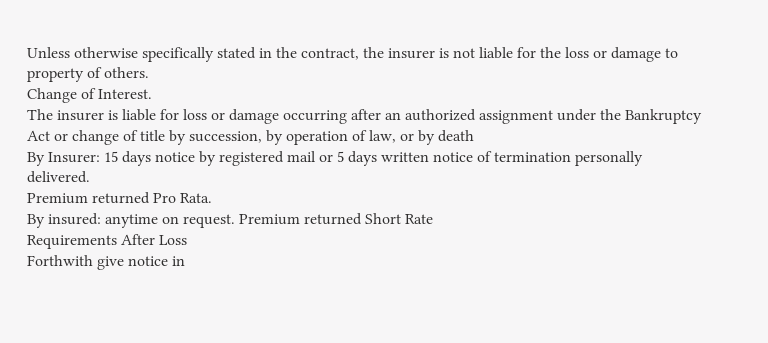Unless otherwise specifically stated in the contract, the insurer is not liable for the loss or damage to property of others.
Change of Interest.
The insurer is liable for loss or damage occurring after an authorized assignment under the Bankruptcy Act or change of title by succession, by operation of law, or by death
By Insurer: 15 days notice by registered mail or 5 days written notice of termination personally delivered.
Premium returned Pro Rata.
By insured: anytime on request. Premium returned Short Rate
Requirements After Loss
Forthwith give notice in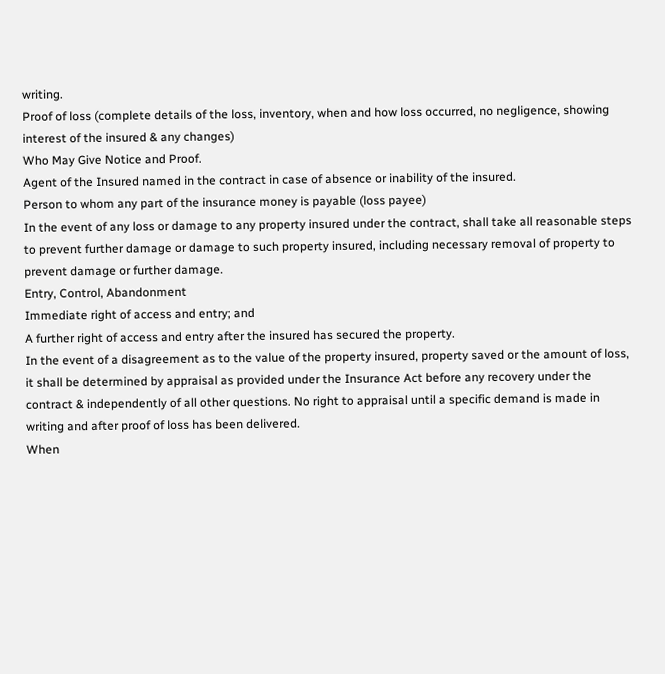writing.
Proof of loss (complete details of the loss, inventory, when and how loss occurred, no negligence, showing interest of the insured & any changes)
Who May Give Notice and Proof.
Agent of the Insured named in the contract in case of absence or inability of the insured.
Person to whom any part of the insurance money is payable (loss payee)
In the event of any loss or damage to any property insured under the contract, shall take all reasonable steps to prevent further damage or damage to such property insured, including necessary removal of property to prevent damage or further damage.
Entry, Control, Abandonment
Immediate right of access and entry; and
A further right of access and entry after the insured has secured the property.
In the event of a disagreement as to the value of the property insured, property saved or the amount of loss, it shall be determined by appraisal as provided under the Insurance Act before any recovery under the contract & independently of all other questions. No right to appraisal until a specific demand is made in writing and after proof of loss has been delivered.
When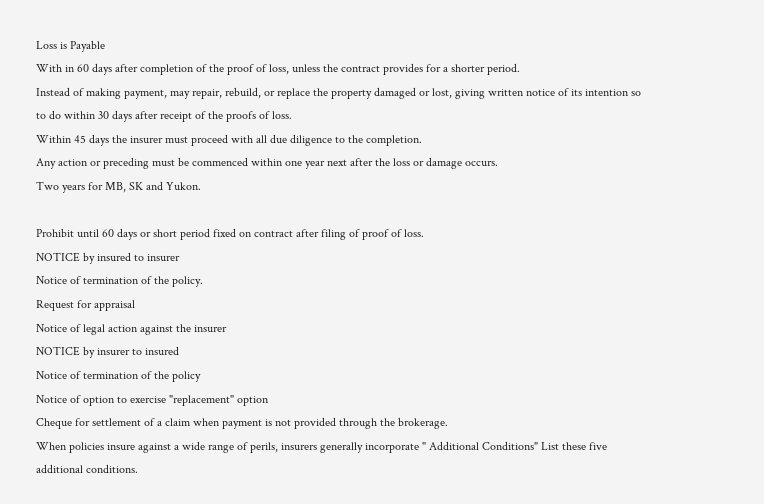Loss is Payable
With in 60 days after completion of the proof of loss, unless the contract provides for a shorter period.
Instead of making payment, may repair, rebuild, or replace the property damaged or lost, giving written notice of its intention so to do within 30 days after receipt of the proofs of loss.
Within 45 days the insurer must proceed with all due diligence to the completion.
Any action or preceding must be commenced within one year next after the loss or damage occurs.
Two years for MB, SK and Yukon.

Prohibit until 60 days or short period fixed on contract after filing of proof of loss.
NOTICE by insured to insurer
Notice of termination of the policy.
Request for appraisal
Notice of legal action against the insurer
NOTICE by insurer to insured
Notice of termination of the policy
Notice of option to exercise "replacement" option
Cheque for settlement of a claim when payment is not provided through the brokerage.
When policies insure against a wide range of perils, insurers generally incorporate " Additional Conditions" List these five additional conditions.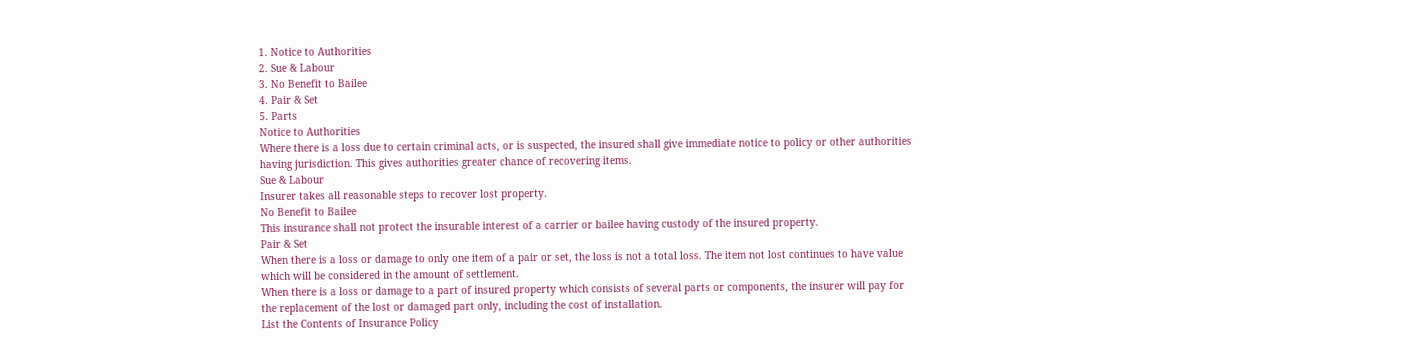1. Notice to Authorities
2. Sue & Labour
3. No Benefit to Bailee
4. Pair & Set
5. Parts
Notice to Authorities
Where there is a loss due to certain criminal acts, or is suspected, the insured shall give immediate notice to policy or other authorities having jurisdiction. This gives authorities greater chance of recovering items.
Sue & Labour
Insurer takes all reasonable steps to recover lost property.
No Benefit to Bailee
This insurance shall not protect the insurable interest of a carrier or bailee having custody of the insured property.
Pair & Set
When there is a loss or damage to only one item of a pair or set, the loss is not a total loss. The item not lost continues to have value which will be considered in the amount of settlement.
When there is a loss or damage to a part of insured property which consists of several parts or components, the insurer will pay for the replacement of the lost or damaged part only, including the cost of installation.
List the Contents of Insurance Policy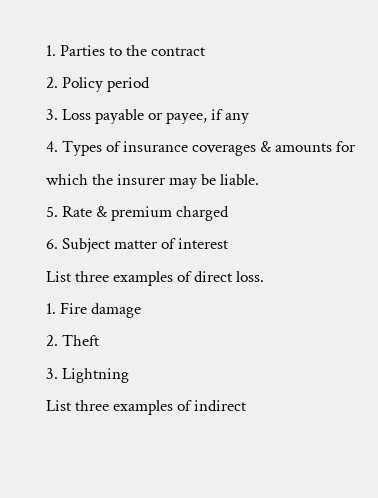1. Parties to the contract
2. Policy period
3. Loss payable or payee, if any
4. Types of insurance coverages & amounts for which the insurer may be liable.
5. Rate & premium charged
6. Subject matter of interest
List three examples of direct loss.
1. Fire damage
2. Theft
3. Lightning
List three examples of indirect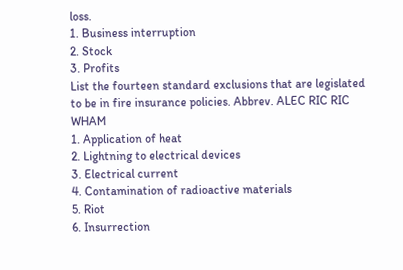loss.
1. Business interruption
2. Stock
3. Profits
List the fourteen standard exclusions that are legislated to be in fire insurance policies. Abbrev. ALEC RIC RIC WHAM
1. Application of heat
2. Lightning to electrical devices
3. Electrical current
4. Contamination of radioactive materials
5. Riot
6. Insurrection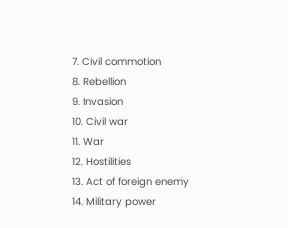7. Civil commotion
8. Rebellion
9. Invasion
10. Civil war
11. War
12. Hostilities
13. Act of foreign enemy
14. Military power